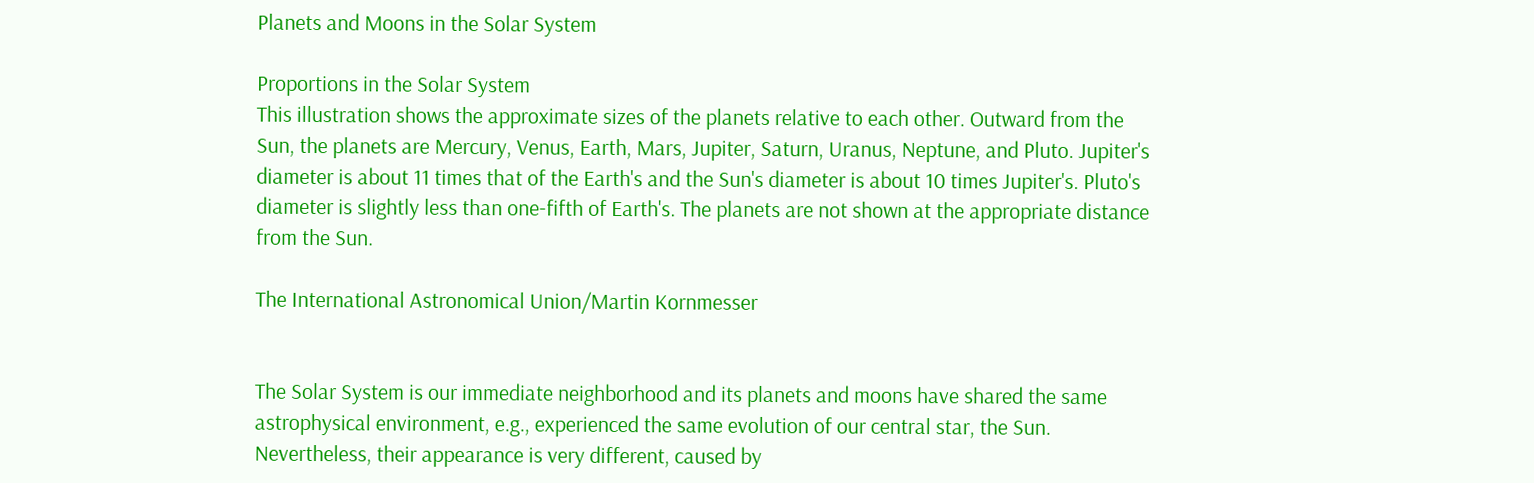Planets and Moons in the Solar System

Proportions in the Solar System
This illustration shows the approximate sizes of the planets relative to each other. Outward from the Sun, the planets are Mercury, Venus, Earth, Mars, Jupiter, Saturn, Uranus, Neptune, and Pluto. Jupiter's diameter is about 11 times that of the Earth's and the Sun's diameter is about 10 times Jupiter's. Pluto's diameter is slightly less than one-fifth of Earth's. The planets are not shown at the appropriate distance from the Sun.

The International Astronomical Union/Martin Kornmesser


The Solar System is our immediate neighborhood and its planets and moons have shared the same astrophysical environment, e.g., experienced the same evolution of our central star, the Sun. Nevertheless, their appearance is very different, caused by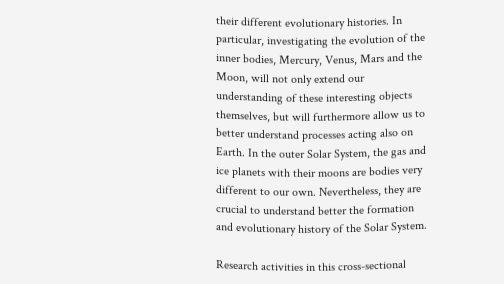their different evolutionary histories. In particular, investigating the evolution of the inner bodies, Mercury, Venus, Mars and the Moon, will not only extend our understanding of these interesting objects themselves, but will furthermore allow us to better understand processes acting also on Earth. In the outer Solar System, the gas and ice planets with their moons are bodies very different to our own. Nevertheless, they are crucial to understand better the formation and evolutionary history of the Solar System.

Research activities in this cross-sectional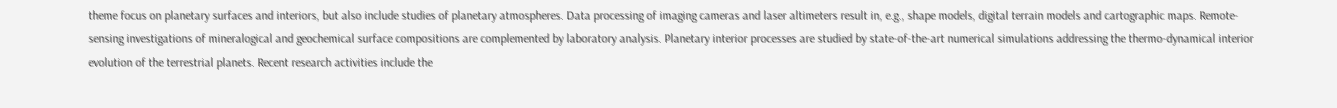theme focus on planetary surfaces and interiors, but also include studies of planetary atmospheres. Data processing of imaging cameras and laser altimeters result in, e.g., shape models, digital terrain models and cartographic maps. Remote-sensing investigations of mineralogical and geochemical surface compositions are complemented by laboratory analysis. Planetary interior processes are studied by state-of-the-art numerical simulations addressing the thermo-dynamical interior evolution of the terrestrial planets. Recent research activities include the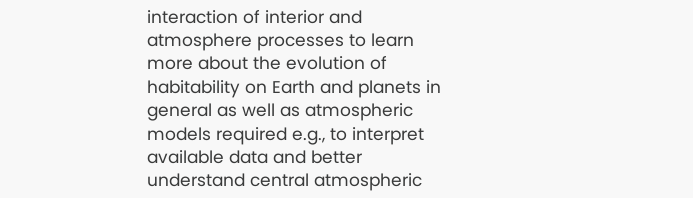interaction of interior and atmosphere processes to learn more about the evolution of habitability on Earth and planets in general as well as atmospheric models required e.g., to interpret available data and better understand central atmospheric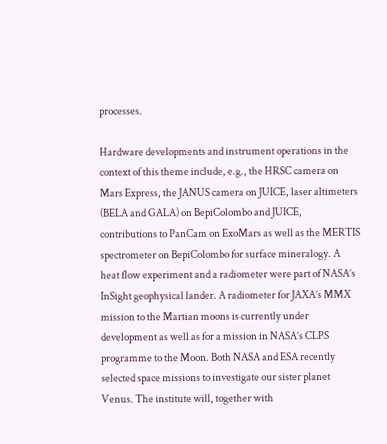processes.

Hardware developments and instrument operations in the context of this theme include, e.g., the HRSC camera on Mars Express, the JANUS camera on JUICE, laser altimeters (BELA and GALA) on BepiColombo and JUICE, contributions to PanCam on ExoMars as well as the MERTIS spectrometer on BepiColombo for surface mineralogy. A heat flow experiment and a radiometer were part of NASA’s InSight geophysical lander. A radiometer for JAXA’s MMX mission to the Martian moons is currently under development as well as for a mission in NASA’s CLPS programme to the Moon. Both NASA and ESA recently selected space missions to investigate our sister planet Venus. The institute will, together with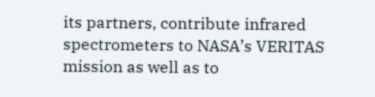its partners, contribute infrared spectrometers to NASA’s VERITAS mission as well as to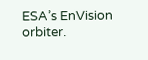ESA’s EnVision orbiter.